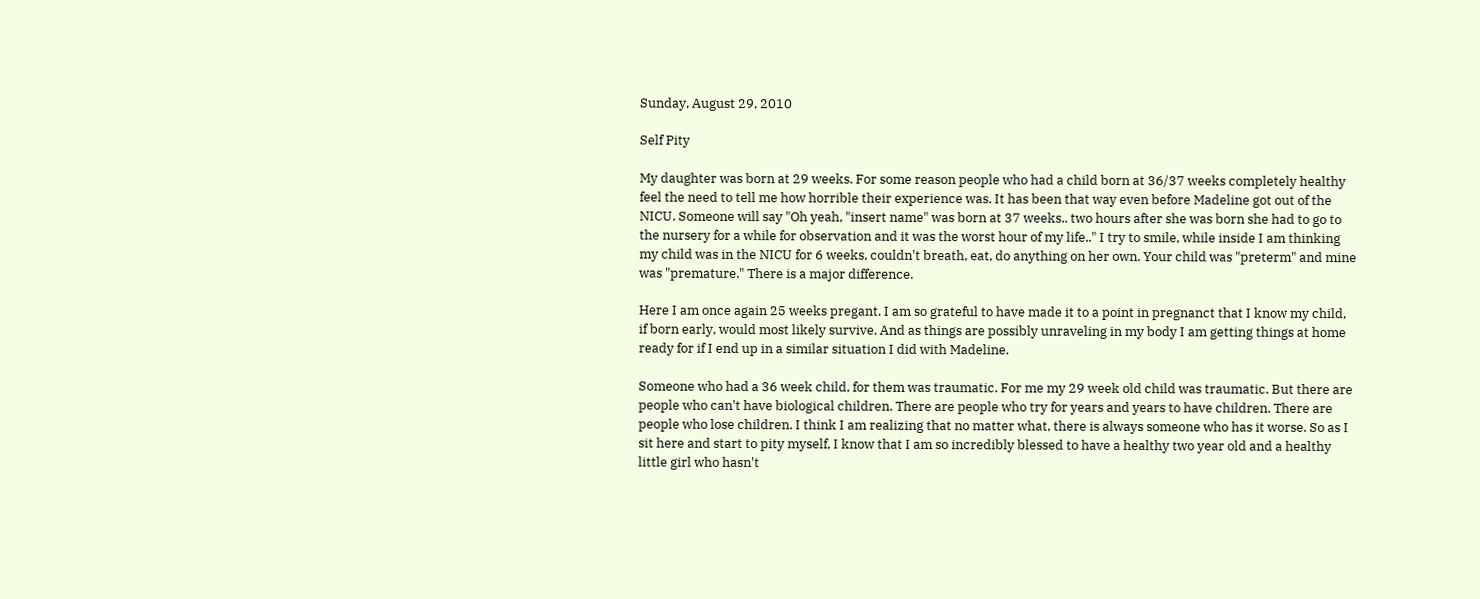Sunday, August 29, 2010

Self Pity

My daughter was born at 29 weeks. For some reason people who had a child born at 36/37 weeks completely healthy feel the need to tell me how horrible their experience was. It has been that way even before Madeline got out of the NICU. Someone will say "Oh yeah, "insert name" was born at 37 weeks.. two hours after she was born she had to go to the nursery for a while for observation and it was the worst hour of my life.." I try to smile, while inside I am thinking my child was in the NICU for 6 weeks, couldn't breath, eat, do anything on her own. Your child was "preterm" and mine was "premature." There is a major difference.

Here I am once again 25 weeks pregant. I am so grateful to have made it to a point in pregnanct that I know my child, if born early, would most likely survive. And as things are possibly unraveling in my body I am getting things at home ready for if I end up in a similar situation I did with Madeline.

Someone who had a 36 week child, for them was traumatic. For me my 29 week old child was traumatic. But there are people who can't have biological children. There are people who try for years and years to have children. There are people who lose children. I think I am realizing that no matter what, there is always someone who has it worse. So as I sit here and start to pity myself, I know that I am so incredibly blessed to have a healthy two year old and a healthy little girl who hasn't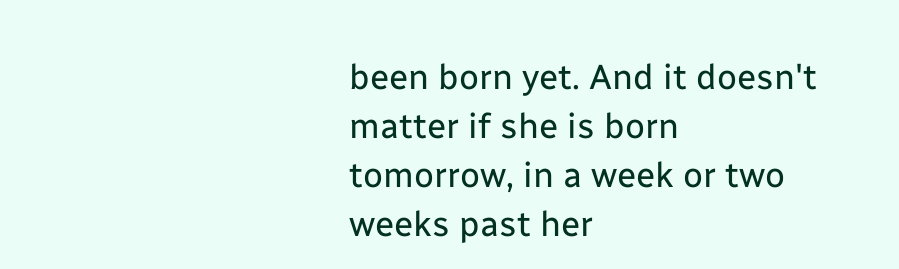been born yet. And it doesn't matter if she is born tomorrow, in a week or two weeks past her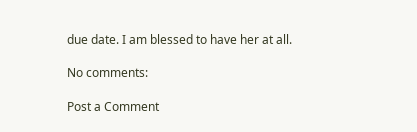due date. I am blessed to have her at all.

No comments:

Post a Comment